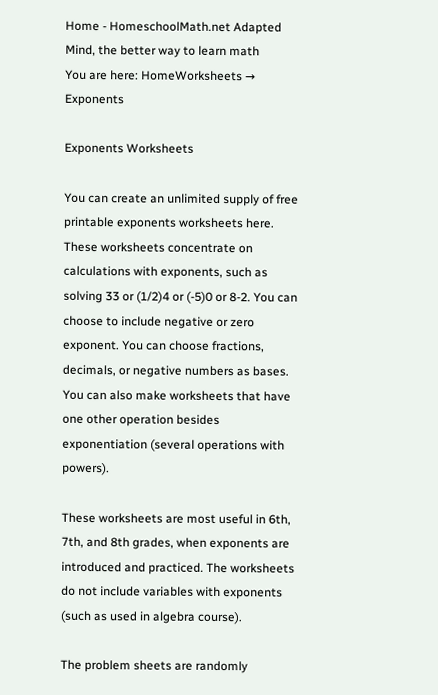Home - HomeschoolMath.net Adapted Mind, the better way to learn math
You are here: HomeWorksheets → Exponents

Exponents Worksheets

You can create an unlimited supply of free printable exponents worksheets here. These worksheets concentrate on calculations with exponents, such as solving 33 or (1/2)4 or (-5)0 or 8-2. You can choose to include negative or zero exponent. You can choose fractions, decimals, or negative numbers as bases. You can also make worksheets that have one other operation besides exponentiation (several operations with powers).

These worksheets are most useful in 6th, 7th, and 8th grades, when exponents are introduced and practiced. The worksheets do not include variables with exponents (such as used in algebra course).

The problem sheets are randomly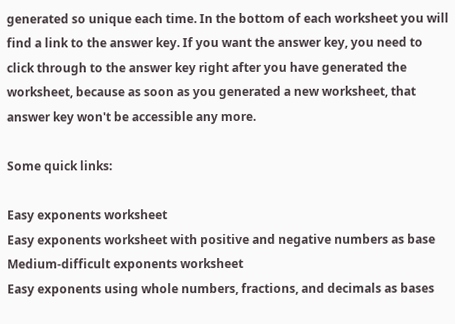generated so unique each time. In the bottom of each worksheet you will find a link to the answer key. If you want the answer key, you need to click through to the answer key right after you have generated the worksheet, because as soon as you generated a new worksheet, that answer key won't be accessible any more.

Some quick links:

Easy exponents worksheet
Easy exponents worksheet with positive and negative numbers as base
Medium-difficult exponents worksheet
Easy exponents using whole numbers, fractions, and decimals as bases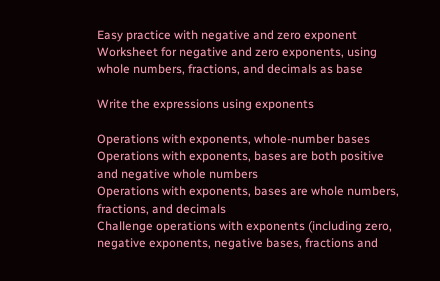Easy practice with negative and zero exponent
Worksheet for negative and zero exponents, using whole numbers, fractions, and decimals as base

Write the expressions using exponents

Operations with exponents, whole-number bases
Operations with exponents, bases are both positive and negative whole numbers
Operations with exponents, bases are whole numbers, fractions, and decimals
Challenge operations with exponents (including zero, negative exponents, negative bases, fractions and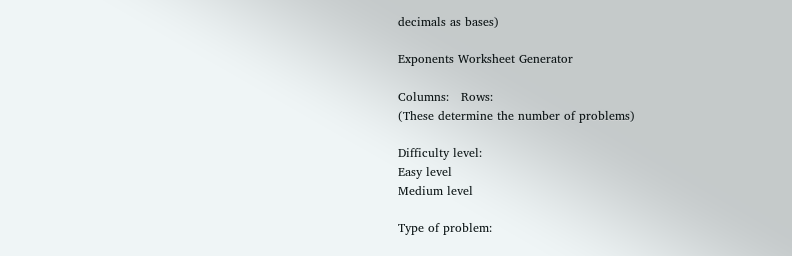decimals as bases)

Exponents Worksheet Generator

Columns:   Rows:
(These determine the number of problems)

Difficulty level:
Easy level
Medium level

Type of problem: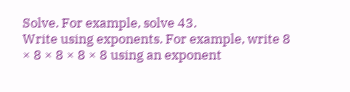Solve. For example, solve 43.
Write using exponents. For example, write 8 × 8 × 8 × 8 × 8 using an exponent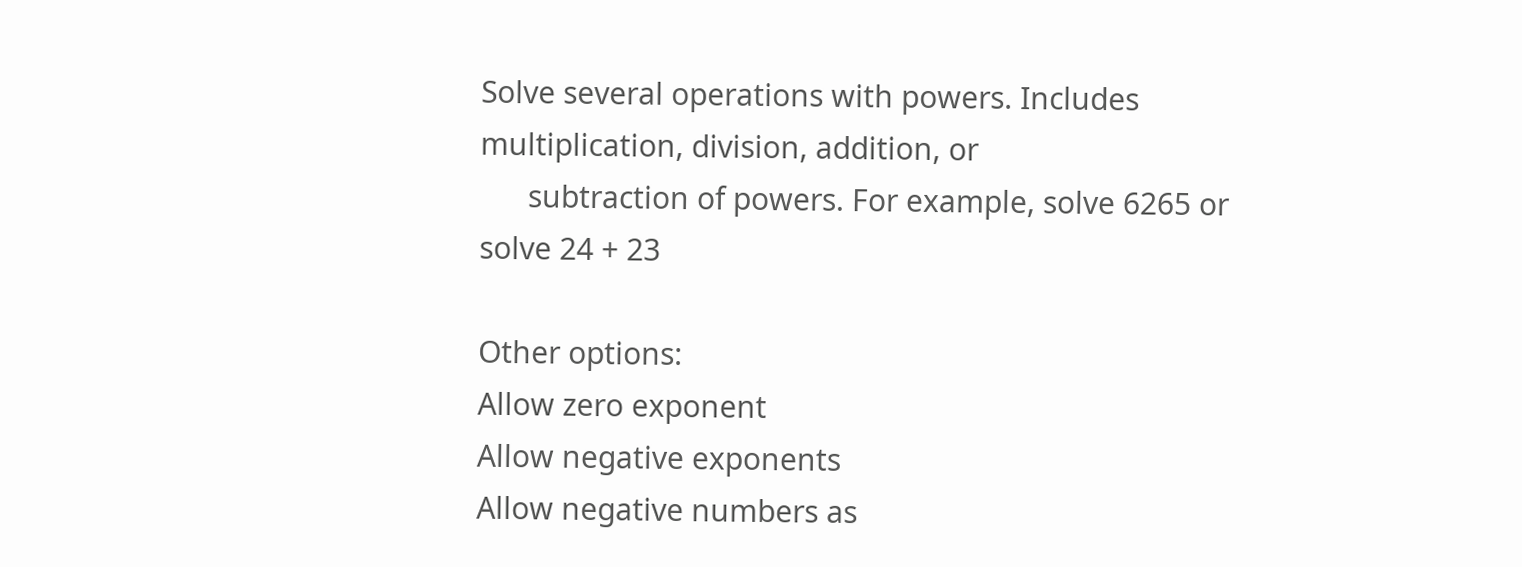Solve several operations with powers. Includes multiplication, division, addition, or
      subtraction of powers. For example, solve 6265 or solve 24 + 23

Other options:
Allow zero exponent
Allow negative exponents
Allow negative numbers as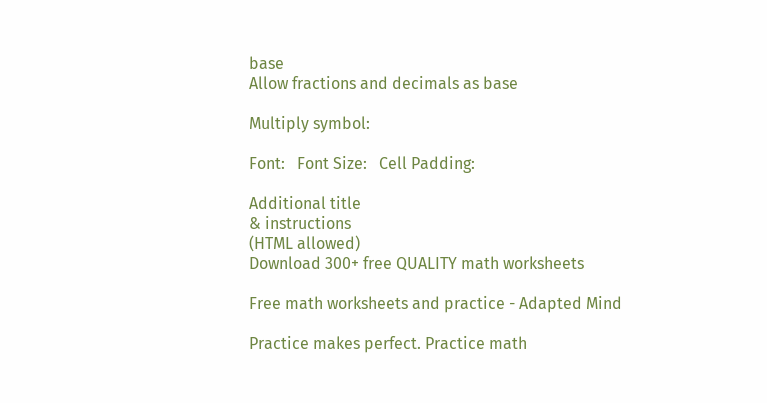base
Allow fractions and decimals as base

Multiply symbol:

Font:   Font Size:   Cell Padding:

Additional title
& instructions
(HTML allowed)
Download 300+ free QUALITY math worksheets

Free math worksheets and practice - Adapted Mind

Practice makes perfect. Practice math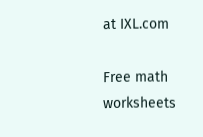at IXL.com

Free math worksheets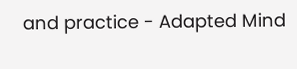and practice - Adapted Mind